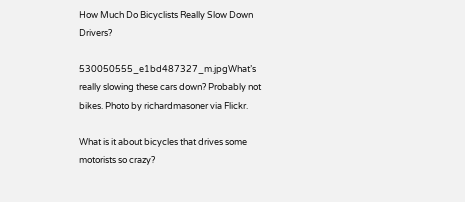How Much Do Bicyclists Really Slow Down Drivers?

530050555_e1bd487327_m.jpgWhat’s really slowing these cars down? Probably not bikes. Photo by richardmasoner via Flickr.

What is it about bicycles that drives some motorists so crazy?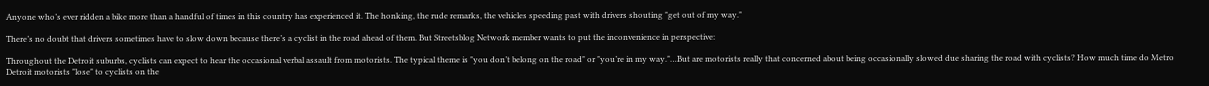Anyone who’s ever ridden a bike more than a handful of times in this country has experienced it. The honking, the rude remarks, the vehicles speeding past with drivers shouting "get out of my way."

There’s no doubt that drivers sometimes have to slow down because there’s a cyclist in the road ahead of them. But Streetsblog Network member wants to put the inconvenience in perspective:

Throughout the Detroit suburbs, cyclists can expect to hear the occasional verbal assault from motorists. The typical theme is "you don’t belong on the road" or "you’re in my way."…But are motorists really that concerned about being occasionally slowed due sharing the road with cyclists? How much time do Metro Detroit motorists "lose" to cyclists on the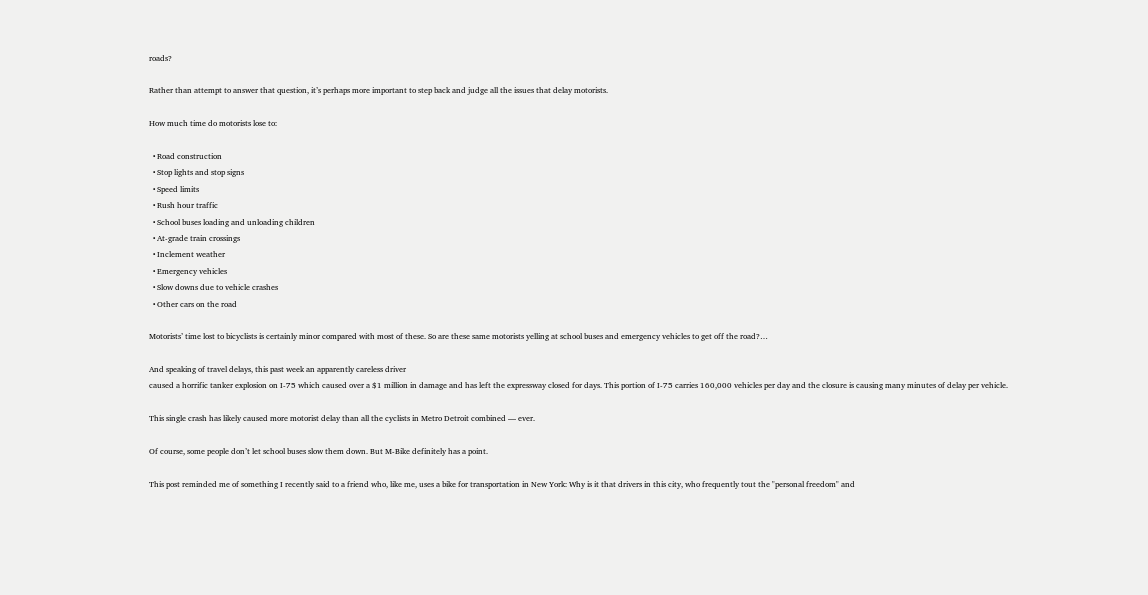roads?

Rather than attempt to answer that question, it’s perhaps more important to step back and judge all the issues that delay motorists.

How much time do motorists lose to:

  • Road construction
  • Stop lights and stop signs
  • Speed limits
  • Rush hour traffic
  • School buses loading and unloading children
  • At-grade train crossings
  • Inclement weather
  • Emergency vehicles
  • Slow downs due to vehicle crashes
  • Other cars on the road

Motorists’ time lost to bicyclists is certainly minor compared with most of these. So are these same motorists yelling at school buses and emergency vehicles to get off the road?…

And speaking of travel delays, this past week an apparently careless driver
caused a horrific tanker explosion on I-75 which caused over a $1 million in damage and has left the expressway closed for days. This portion of I-75 carries 160,000 vehicles per day and the closure is causing many minutes of delay per vehicle.

This single crash has likely caused more motorist delay than all the cyclists in Metro Detroit combined — ever.

Of course, some people don’t let school buses slow them down. But M-Bike definitely has a point.

This post reminded me of something I recently said to a friend who, like me, uses a bike for transportation in New York: Why is it that drivers in this city, who frequently tout the "personal freedom" and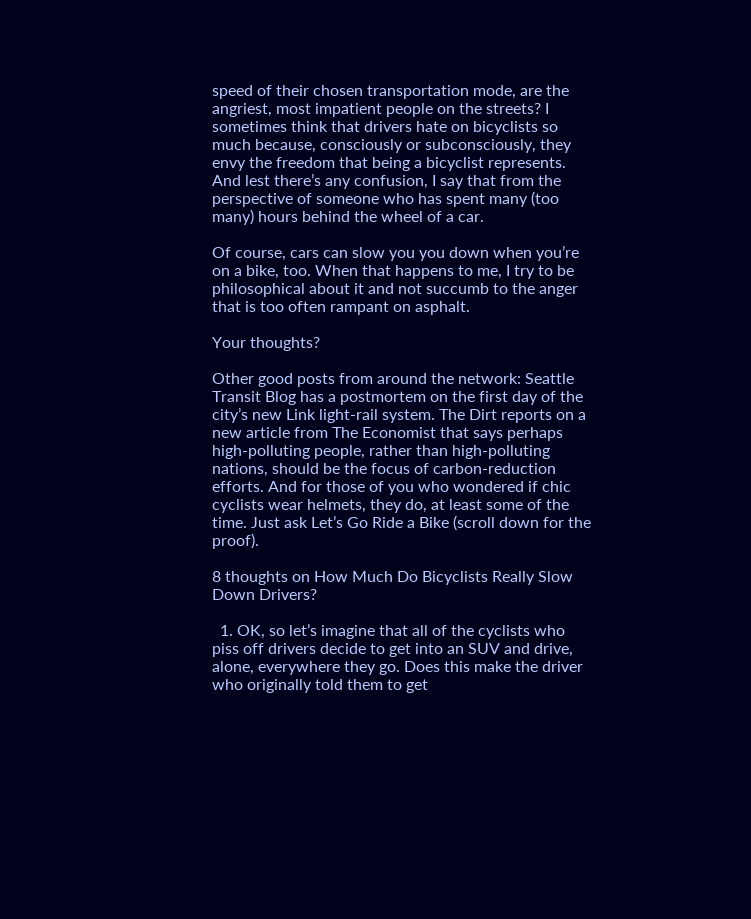speed of their chosen transportation mode, are the angriest, most impatient people on the streets? I sometimes think that drivers hate on bicyclists so much because, consciously or subconsciously, they envy the freedom that being a bicyclist represents. And lest there’s any confusion, I say that from the perspective of someone who has spent many (too many) hours behind the wheel of a car.

Of course, cars can slow you you down when you’re on a bike, too. When that happens to me, I try to be philosophical about it and not succumb to the anger that is too often rampant on asphalt.

Your thoughts?

Other good posts from around the network: Seattle Transit Blog has a postmortem on the first day of the city’s new Link light-rail system. The Dirt reports on a new article from The Economist that says perhaps high-polluting people, rather than high-polluting nations, should be the focus of carbon-reduction efforts. And for those of you who wondered if chic cyclists wear helmets, they do, at least some of the time. Just ask Let’s Go Ride a Bike (scroll down for the proof).

8 thoughts on How Much Do Bicyclists Really Slow Down Drivers?

  1. OK, so let’s imagine that all of the cyclists who piss off drivers decide to get into an SUV and drive, alone, everywhere they go. Does this make the driver who originally told them to get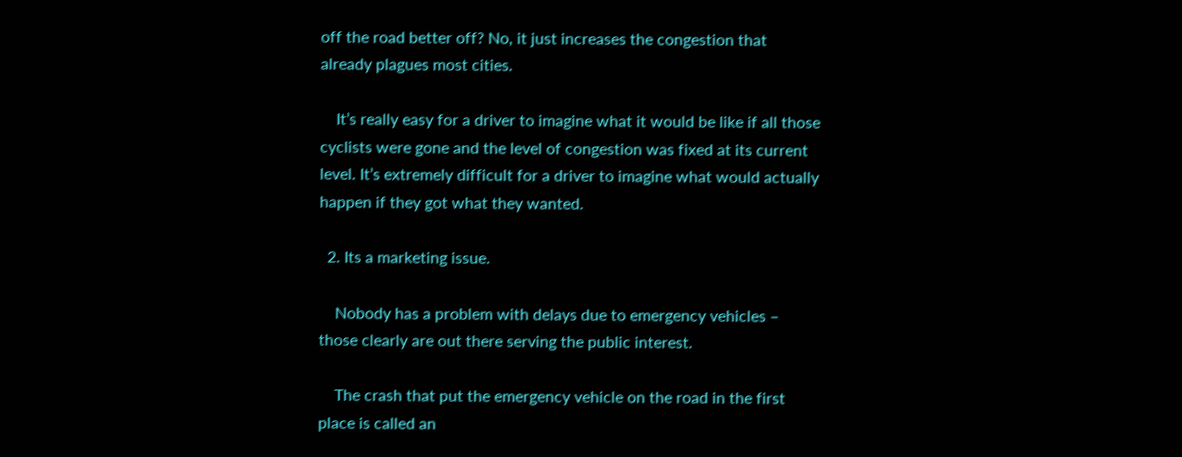off the road better off? No, it just increases the congestion that already plagues most cities.

    It’s really easy for a driver to imagine what it would be like if all those cyclists were gone and the level of congestion was fixed at its current level. It’s extremely difficult for a driver to imagine what would actually happen if they got what they wanted.

  2. Its a marketing issue.

    Nobody has a problem with delays due to emergency vehicles – those clearly are out there serving the public interest.

    The crash that put the emergency vehicle on the road in the first place is called an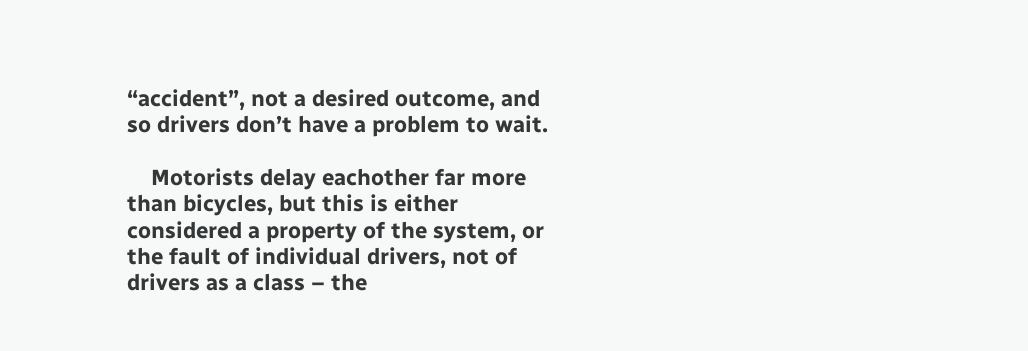“accident”, not a desired outcome, and so drivers don’t have a problem to wait.

    Motorists delay eachother far more than bicycles, but this is either considered a property of the system, or the fault of individual drivers, not of drivers as a class – the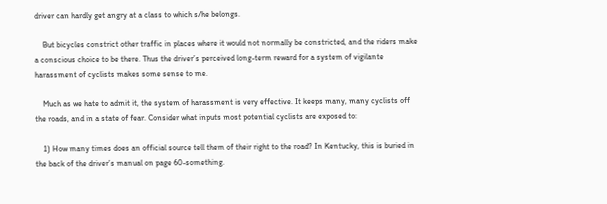driver can hardly get angry at a class to which s/he belongs.

    But bicycles constrict other traffic in places where it would not normally be constricted, and the riders make a conscious choice to be there. Thus the driver’s perceived long-term reward for a system of vigilante harassment of cyclists makes some sense to me.

    Much as we hate to admit it, the system of harassment is very effective. It keeps many, many cyclists off the roads, and in a state of fear. Consider what inputs most potential cyclists are exposed to:

    1) How many times does an official source tell them of their right to the road? In Kentucky, this is buried in the back of the driver’s manual on page 60-something.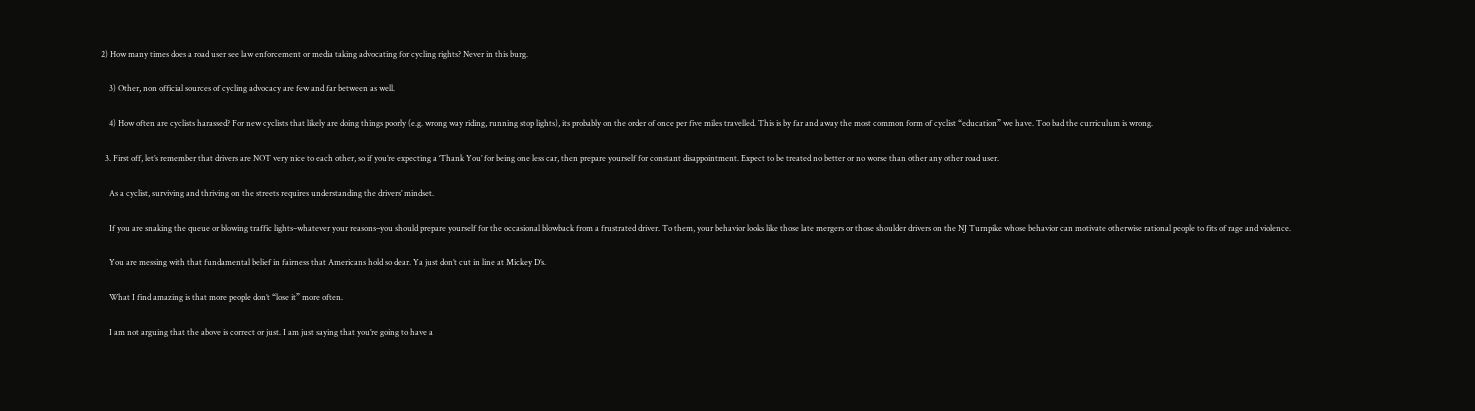2) How many times does a road user see law enforcement or media taking advocating for cycling rights? Never in this burg.

    3) Other, non official sources of cycling advocacy are few and far between as well.

    4) How often are cyclists harassed? For new cyclists that likely are doing things poorly (e.g. wrong way riding, running stop lights), its probably on the order of once per five miles travelled. This is by far and away the most common form of cyclist “education” we have. Too bad the curriculum is wrong.

  3. First off, let’s remember that drivers are NOT very nice to each other, so if you’re expecting a ‘Thank You’ for being one less car, then prepare yourself for constant disappointment. Expect to be treated no better or no worse than other any other road user.

    As a cyclist, surviving and thriving on the streets requires understanding the drivers’ mindset.

    If you are snaking the queue or blowing traffic lights–whatever your reasons–you should prepare yourself for the occasional blowback from a frustrated driver. To them, your behavior looks like those late mergers or those shoulder drivers on the NJ Turnpike whose behavior can motivate otherwise rational people to fits of rage and violence.

    You are messing with that fundamental belief in fairness that Americans hold so dear. Ya just don’t cut in line at Mickey D’s.

    What I find amazing is that more people don’t “lose it” more often.

    I am not arguing that the above is correct or just. I am just saying that you’re going to have a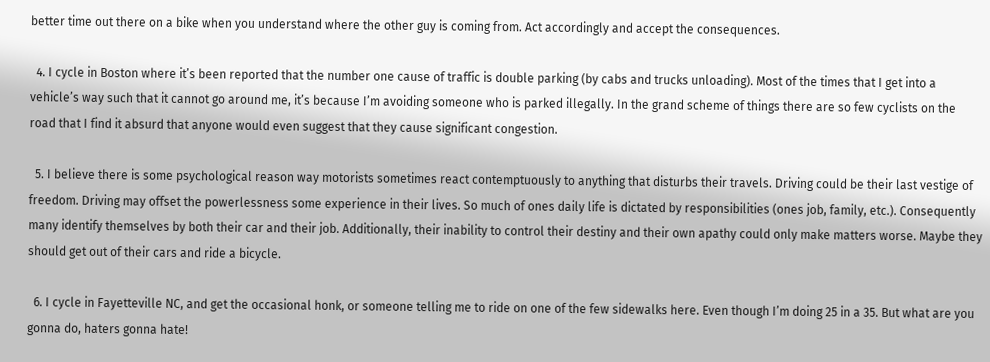better time out there on a bike when you understand where the other guy is coming from. Act accordingly and accept the consequences.

  4. I cycle in Boston where it’s been reported that the number one cause of traffic is double parking (by cabs and trucks unloading). Most of the times that I get into a vehicle’s way such that it cannot go around me, it’s because I’m avoiding someone who is parked illegally. In the grand scheme of things there are so few cyclists on the road that I find it absurd that anyone would even suggest that they cause significant congestion.

  5. I believe there is some psychological reason way motorists sometimes react contemptuously to anything that disturbs their travels. Driving could be their last vestige of freedom. Driving may offset the powerlessness some experience in their lives. So much of ones daily life is dictated by responsibilities (ones job, family, etc.). Consequently many identify themselves by both their car and their job. Additionally, their inability to control their destiny and their own apathy could only make matters worse. Maybe they should get out of their cars and ride a bicycle.

  6. I cycle in Fayetteville NC, and get the occasional honk, or someone telling me to ride on one of the few sidewalks here. Even though I’m doing 25 in a 35. But what are you gonna do, haters gonna hate!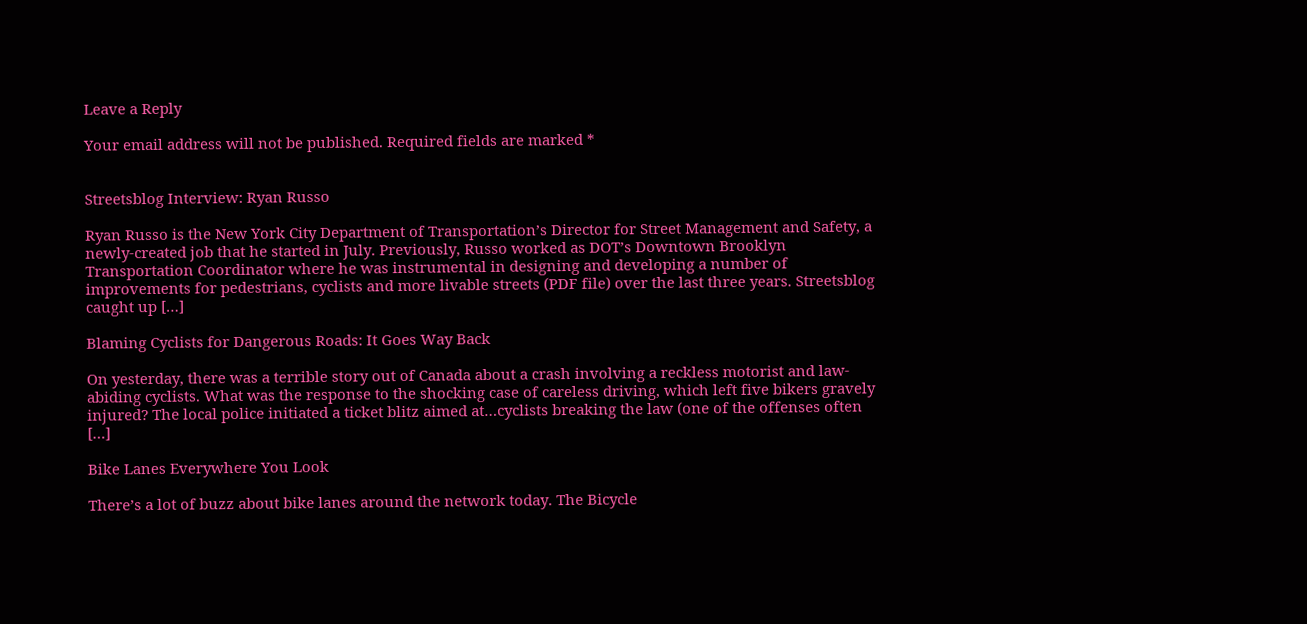Leave a Reply

Your email address will not be published. Required fields are marked *


Streetsblog Interview: Ryan Russo

Ryan Russo is the New York City Department of Transportation’s Director for Street Management and Safety, a newly-created job that he started in July. Previously, Russo worked as DOT’s Downtown Brooklyn Transportation Coordinator where he was instrumental in designing and developing a number of improvements for pedestrians, cyclists and more livable streets (PDF file) over the last three years. Streetsblog caught up […]

Blaming Cyclists for Dangerous Roads: It Goes Way Back

On yesterday, there was a terrible story out of Canada about a crash involving a reckless motorist and law-abiding cyclists. What was the response to the shocking case of careless driving, which left five bikers gravely injured? The local police initiated a ticket blitz aimed at…cyclists breaking the law (one of the offenses often […]

Bike Lanes Everywhere You Look

There’s a lot of buzz about bike lanes around the network today. The Bicycle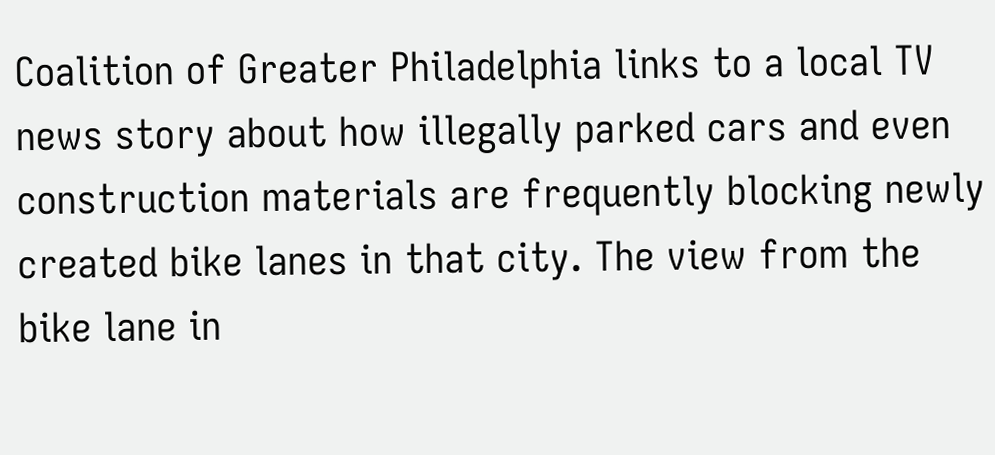Coalition of Greater Philadelphia links to a local TV news story about how illegally parked cars and even construction materials are frequently blocking newly created bike lanes in that city. The view from the bike lane in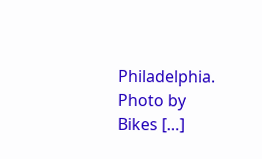Philadelphia. Photo by Bikes […]